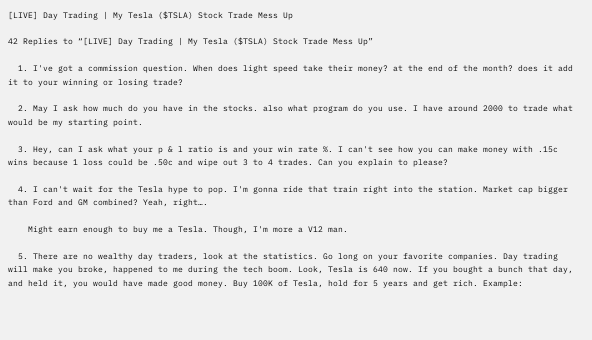[LIVE] Day Trading | My Tesla ($TSLA) Stock Trade Mess Up

42 Replies to “[LIVE] Day Trading | My Tesla ($TSLA) Stock Trade Mess Up”

  1. I've got a commission question. When does light speed take their money? at the end of the month? does it add it to your winning or losing trade?

  2. May I ask how much do you have in the stocks. also what program do you use. I have around 2000 to trade what would be my starting point.

  3. Hey, can I ask what your p & l ratio is and your win rate %. I can't see how you can make money with .15c wins because 1 loss could be .50c and wipe out 3 to 4 trades. Can you explain to please?

  4. I can't wait for the Tesla hype to pop. I'm gonna ride that train right into the station. Market cap bigger than Ford and GM combined? Yeah, right….

    Might earn enough to buy me a Tesla. Though, I'm more a V12 man.

  5. There are no wealthy day traders, look at the statistics. Go long on your favorite companies. Day trading will make you broke, happened to me during the tech boom. Look, Tesla is 640 now. If you bought a bunch that day, and held it, you would have made good money. Buy 100K of Tesla, hold for 5 years and get rich. Example: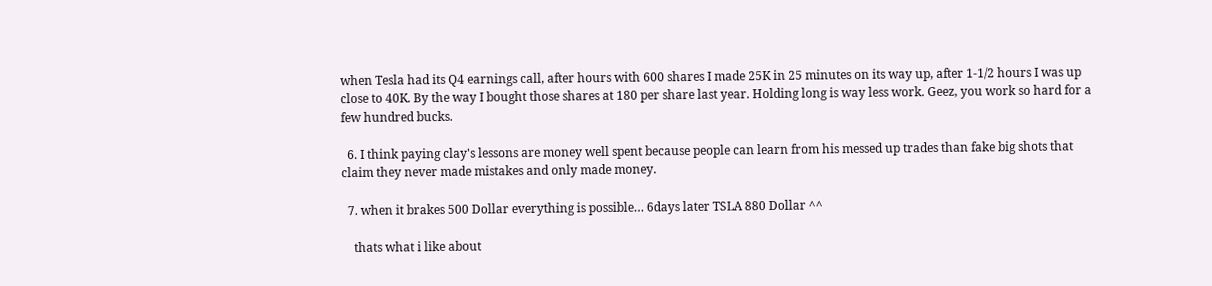when Tesla had its Q4 earnings call, after hours with 600 shares I made 25K in 25 minutes on its way up, after 1-1/2 hours I was up close to 40K. By the way I bought those shares at 180 per share last year. Holding long is way less work. Geez, you work so hard for a few hundred bucks.

  6. I think paying clay's lessons are money well spent because people can learn from his messed up trades than fake big shots that claim they never made mistakes and only made money.

  7. when it brakes 500 Dollar everything is possible… 6days later TSLA 880 Dollar ^^

    thats what i like about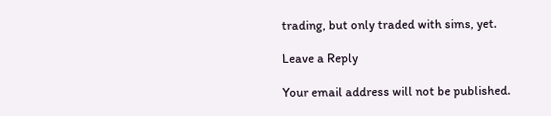trading, but only traded with sims, yet.

Leave a Reply

Your email address will not be published.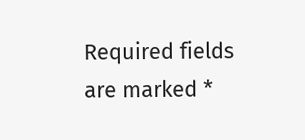Required fields are marked *